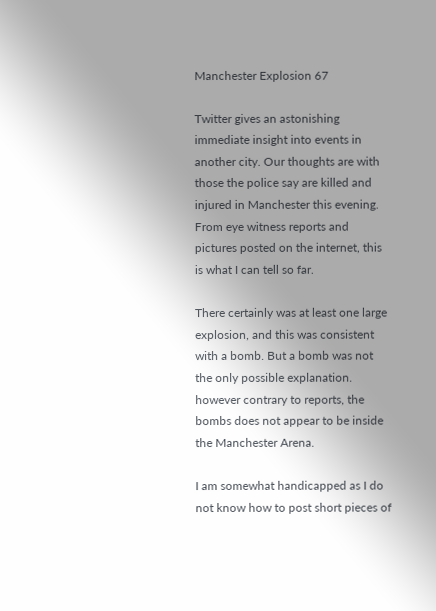Manchester Explosion 67

Twitter gives an astonishing immediate insight into events in another city. Our thoughts are with those the police say are killed and injured in Manchester this evening. From eye witness reports and pictures posted on the internet, this is what I can tell so far.

There certainly was at least one large explosion, and this was consistent with a bomb. But a bomb was not the only possible explanation. however contrary to reports, the bombs does not appear to be inside the Manchester Arena.

I am somewhat handicapped as I do not know how to post short pieces of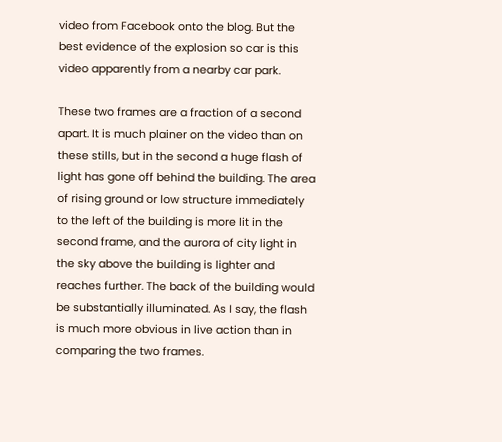video from Facebook onto the blog. But the best evidence of the explosion so car is this video apparently from a nearby car park.

These two frames are a fraction of a second apart. It is much plainer on the video than on these stills, but in the second a huge flash of light has gone off behind the building. The area of rising ground or low structure immediately to the left of the building is more lit in the second frame, and the aurora of city light in the sky above the building is lighter and reaches further. The back of the building would be substantially illuminated. As I say, the flash is much more obvious in live action than in comparing the two frames.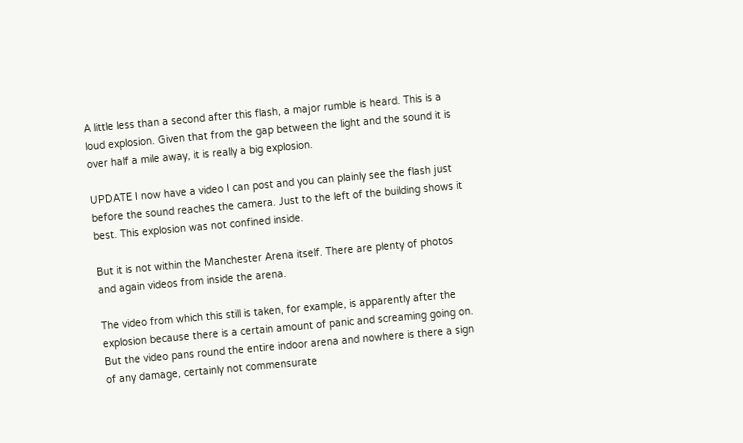A little less than a second after this flash, a major rumble is heard. This is a loud explosion. Given that from the gap between the light and the sound it is over half a mile away, it is really a big explosion.

UPDATE I now have a video I can post and you can plainly see the flash just before the sound reaches the camera. Just to the left of the building shows it best. This explosion was not confined inside.

But it is not within the Manchester Arena itself. There are plenty of photos and again videos from inside the arena.

The video from which this still is taken, for example, is apparently after the explosion because there is a certain amount of panic and screaming going on. But the video pans round the entire indoor arena and nowhere is there a sign of any damage, certainly not commensurate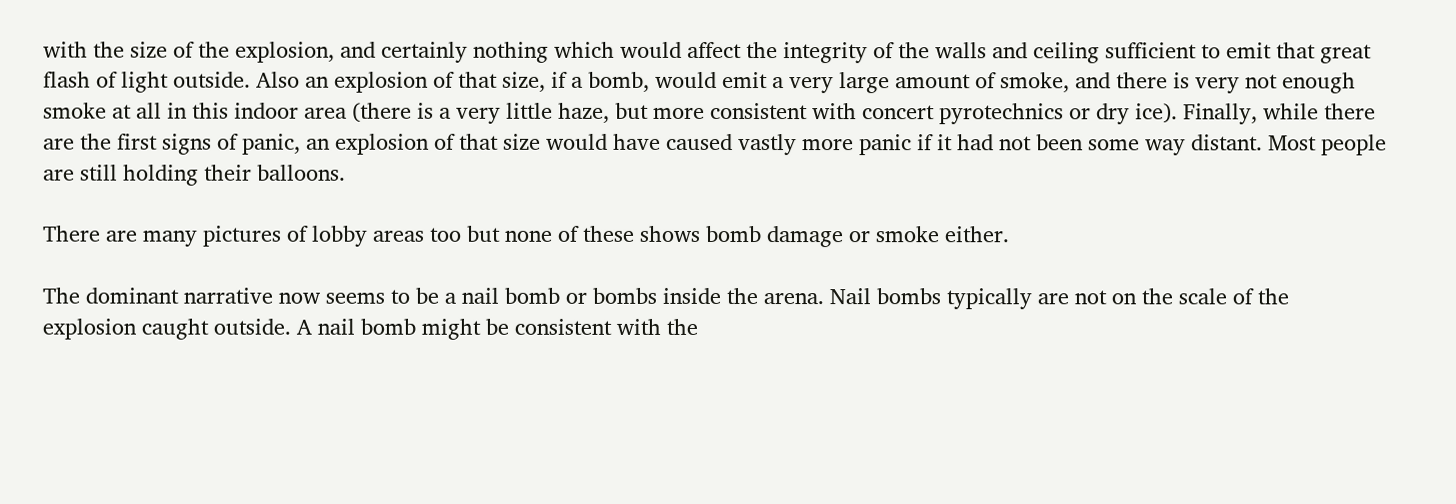with the size of the explosion, and certainly nothing which would affect the integrity of the walls and ceiling sufficient to emit that great flash of light outside. Also an explosion of that size, if a bomb, would emit a very large amount of smoke, and there is very not enough smoke at all in this indoor area (there is a very little haze, but more consistent with concert pyrotechnics or dry ice). Finally, while there are the first signs of panic, an explosion of that size would have caused vastly more panic if it had not been some way distant. Most people are still holding their balloons.

There are many pictures of lobby areas too but none of these shows bomb damage or smoke either.

The dominant narrative now seems to be a nail bomb or bombs inside the arena. Nail bombs typically are not on the scale of the explosion caught outside. A nail bomb might be consistent with the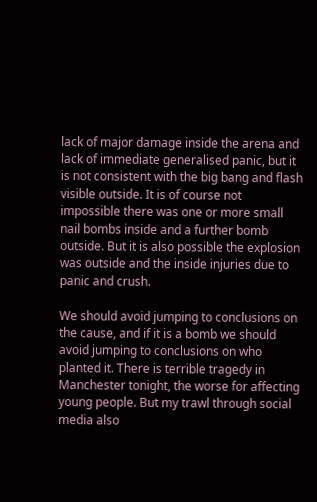lack of major damage inside the arena and lack of immediate generalised panic, but it is not consistent with the big bang and flash visible outside. It is of course not impossible there was one or more small nail bombs inside and a further bomb outside. But it is also possible the explosion was outside and the inside injuries due to panic and crush.

We should avoid jumping to conclusions on the cause, and if it is a bomb we should avoid jumping to conclusions on who planted it. There is terrible tragedy in Manchester tonight, the worse for affecting young people. But my trawl through social media also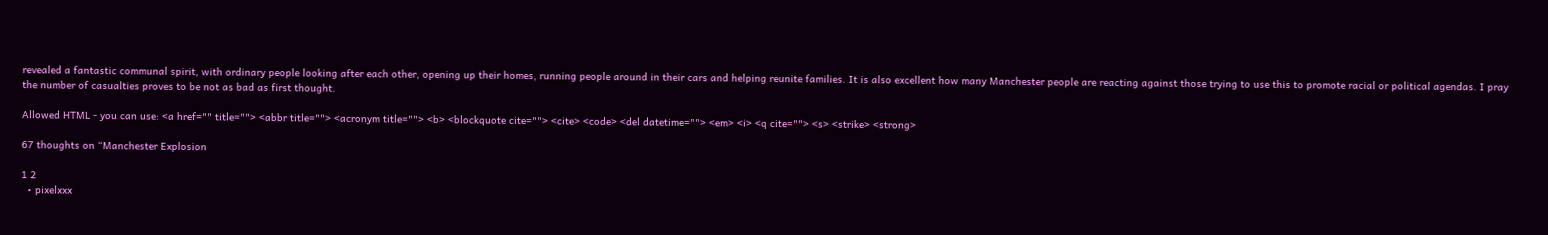revealed a fantastic communal spirit, with ordinary people looking after each other, opening up their homes, running people around in their cars and helping reunite families. It is also excellent how many Manchester people are reacting against those trying to use this to promote racial or political agendas. I pray the number of casualties proves to be not as bad as first thought.

Allowed HTML - you can use: <a href="" title=""> <abbr title=""> <acronym title=""> <b> <blockquote cite=""> <cite> <code> <del datetime=""> <em> <i> <q cite=""> <s> <strike> <strong>

67 thoughts on “Manchester Explosion

1 2
  • pixelxxx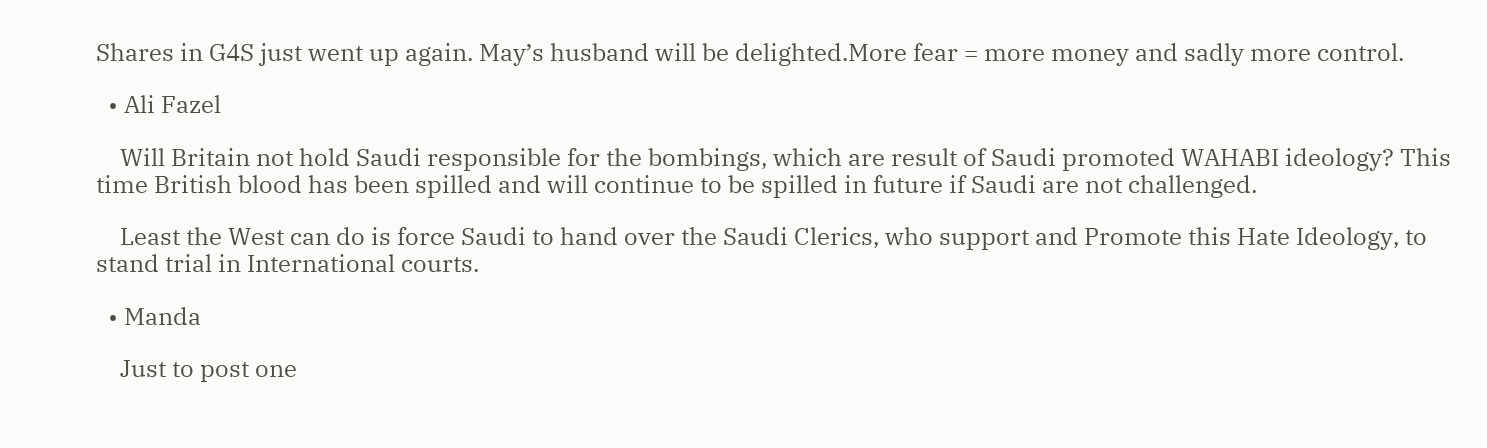Shares in G4S just went up again. May’s husband will be delighted.More fear = more money and sadly more control.

  • Ali Fazel

    Will Britain not hold Saudi responsible for the bombings, which are result of Saudi promoted WAHABI ideology? This time British blood has been spilled and will continue to be spilled in future if Saudi are not challenged.

    Least the West can do is force Saudi to hand over the Saudi Clerics, who support and Promote this Hate Ideology, to stand trial in International courts.

  • Manda

    Just to post one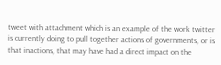tweet with attachment which is an example of the work twitter is currently doing to pull together actions of governments, or is that inactions, that may have had a direct impact on the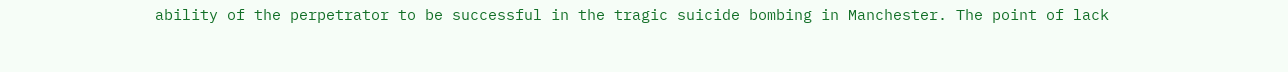ability of the perpetrator to be successful in the tragic suicide bombing in Manchester. The point of lack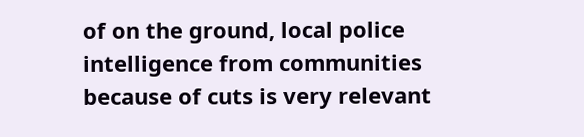of on the ground, local police intelligence from communities because of cuts is very relevant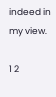indeed in my view.

1 2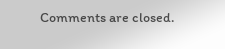Comments are closed.